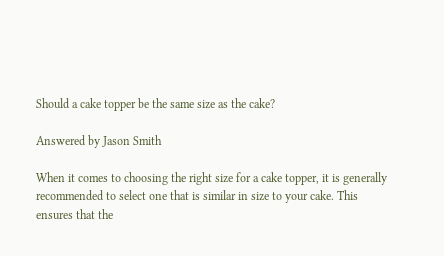Should a cake topper be the same size as the cake?

Answered by Jason Smith

When it comes to choosing the right size for a cake topper, it is generally recommended to select one that is similar in size to your cake. This ensures that the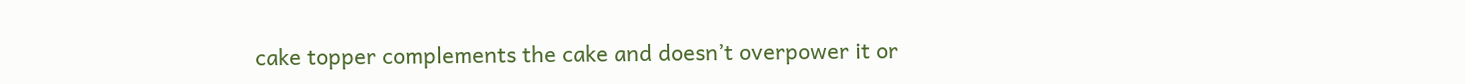cake topper complements the cake and doesn’t overpower it or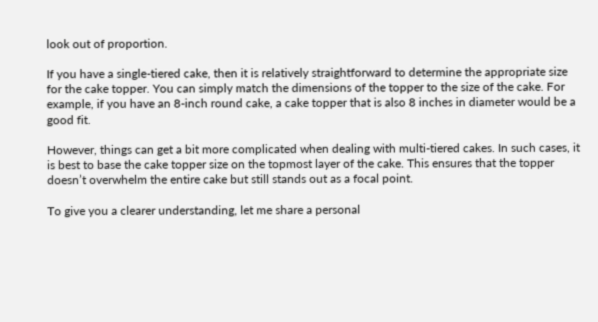look out of proportion.

If you have a single-tiered cake, then it is relatively straightforward to determine the appropriate size for the cake topper. You can simply match the dimensions of the topper to the size of the cake. For example, if you have an 8-inch round cake, a cake topper that is also 8 inches in diameter would be a good fit.

However, things can get a bit more complicated when dealing with multi-tiered cakes. In such cases, it is best to base the cake topper size on the topmost layer of the cake. This ensures that the topper doesn’t overwhelm the entire cake but still stands out as a focal point.

To give you a clearer understanding, let me share a personal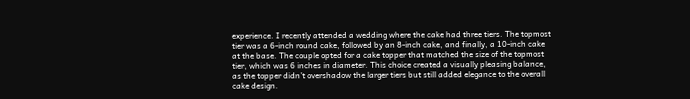experience. I recently attended a wedding where the cake had three tiers. The topmost tier was a 6-inch round cake, followed by an 8-inch cake, and finally, a 10-inch cake at the base. The couple opted for a cake topper that matched the size of the topmost tier, which was 6 inches in diameter. This choice created a visually pleasing balance, as the topper didn’t overshadow the larger tiers but still added elegance to the overall cake design.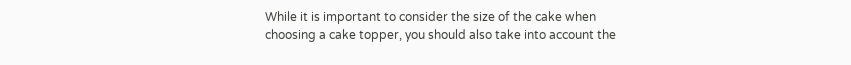While it is important to consider the size of the cake when choosing a cake topper, you should also take into account the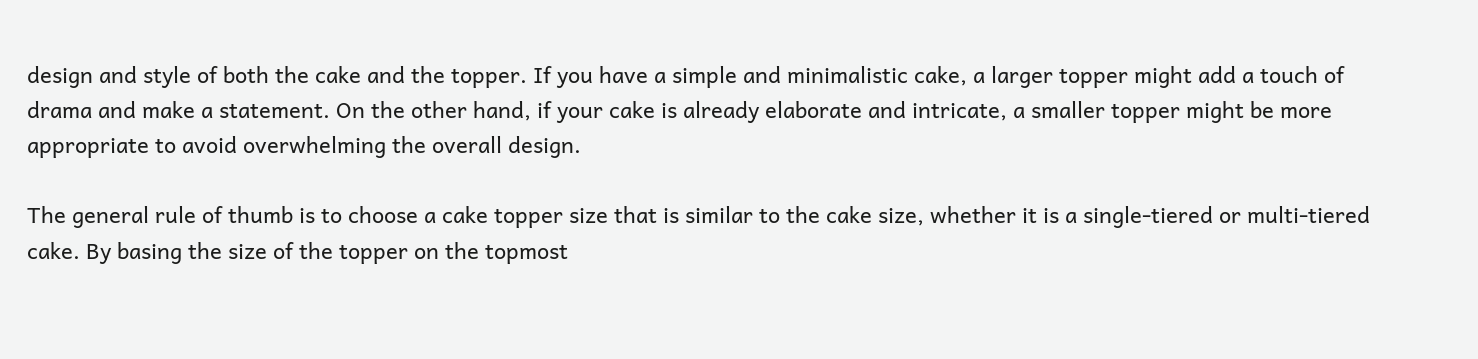design and style of both the cake and the topper. If you have a simple and minimalistic cake, a larger topper might add a touch of drama and make a statement. On the other hand, if your cake is already elaborate and intricate, a smaller topper might be more appropriate to avoid overwhelming the overall design.

The general rule of thumb is to choose a cake topper size that is similar to the cake size, whether it is a single-tiered or multi-tiered cake. By basing the size of the topper on the topmost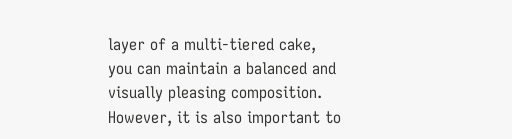layer of a multi-tiered cake, you can maintain a balanced and visually pleasing composition. However, it is also important to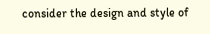consider the design and style of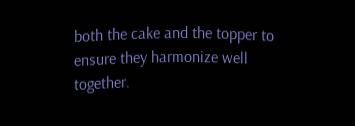both the cake and the topper to ensure they harmonize well together.